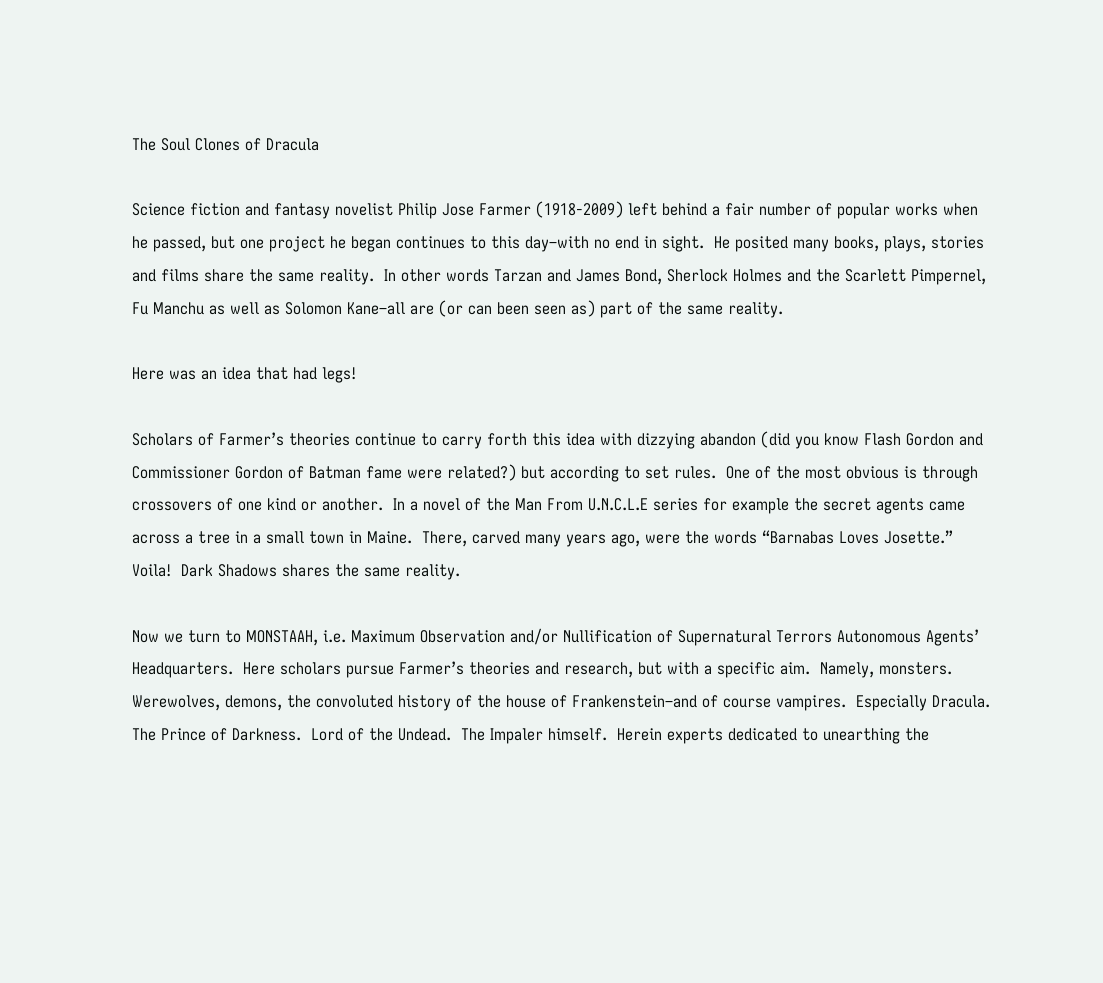The Soul Clones of Dracula

Science fiction and fantasy novelist Philip Jose Farmer (1918-2009) left behind a fair number of popular works when he passed, but one project he began continues to this day–with no end in sight.  He posited many books, plays, stories and films share the same reality.  In other words Tarzan and James Bond, Sherlock Holmes and the Scarlett Pimpernel, Fu Manchu as well as Solomon Kane–all are (or can been seen as) part of the same reality.

Here was an idea that had legs!

Scholars of Farmer’s theories continue to carry forth this idea with dizzying abandon (did you know Flash Gordon and Commissioner Gordon of Batman fame were related?) but according to set rules.  One of the most obvious is through crossovers of one kind or another.  In a novel of the Man From U.N.C.L.E series for example the secret agents came across a tree in a small town in Maine.  There, carved many years ago, were the words “Barnabas Loves Josette.”  Voila!  Dark Shadows shares the same reality.

Now we turn to MONSTAAH, i.e. Maximum Observation and/or Nullification of Supernatural Terrors Autonomous Agents’ Headquarters.  Here scholars pursue Farmer’s theories and research, but with a specific aim.  Namely, monsters.  Werewolves, demons, the convoluted history of the house of Frankenstein–and of course vampires.  Especially Dracula.  The Prince of Darkness.  Lord of the Undead.  The Impaler himself.  Herein experts dedicated to unearthing the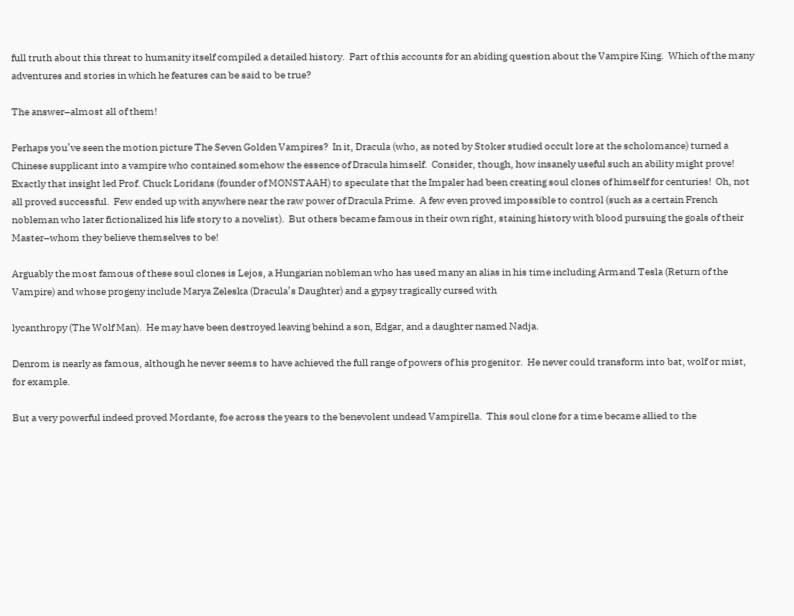full truth about this threat to humanity itself compiled a detailed history.  Part of this accounts for an abiding question about the Vampire King.  Which of the many adventures and stories in which he features can be said to be true?

The answer–almost all of them!

Perhaps you’ve seen the motion picture The Seven Golden Vampires?  In it, Dracula (who, as noted by Stoker studied occult lore at the scholomance) turned a Chinese supplicant into a vampire who contained somehow the essence of Dracula himself.  Consider, though, how insanely useful such an ability might prove!  Exactly that insight led Prof. Chuck Loridans (founder of MONSTAAH) to speculate that the Impaler had been creating soul clones of himself for centuries!  Oh, not all proved successful.  Few ended up with anywhere near the raw power of Dracula Prime.  A few even proved impossible to control (such as a certain French nobleman who later fictionalized his life story to a novelist).  But others became famous in their own right, staining history with blood pursuing the goals of their Master–whom they believe themselves to be!

Arguably the most famous of these soul clones is Lejos, a Hungarian nobleman who has used many an alias in his time including Armand Tesla (Return of the Vampire) and whose progeny include Marya Zeleska (Dracula’s Daughter) and a gypsy tragically cursed with

lycanthropy (The Wolf Man).  He may have been destroyed leaving behind a son, Edgar, and a daughter named Nadja.

Denrom is nearly as famous, although he never seems to have achieved the full range of powers of his progenitor.  He never could transform into bat, wolf or mist, for example.

But a very powerful indeed proved Mordante, foe across the years to the benevolent undead Vampirella.  This soul clone for a time became allied to the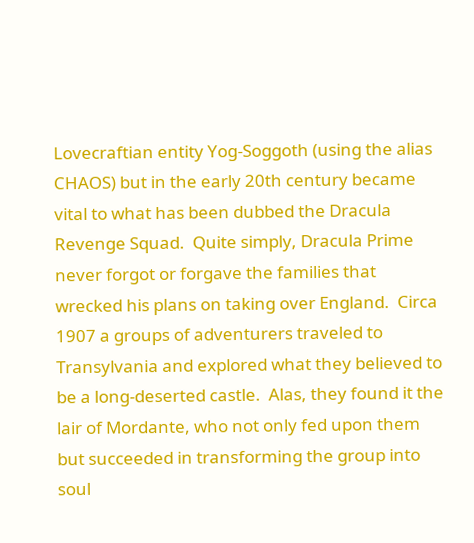Lovecraftian entity Yog-Soggoth (using the alias CHAOS) but in the early 20th century became vital to what has been dubbed the Dracula Revenge Squad.  Quite simply, Dracula Prime never forgot or forgave the families that wrecked his plans on taking over England.  Circa 1907 a groups of adventurers traveled to Transylvania and explored what they believed to be a long-deserted castle.  Alas, they found it the lair of Mordante, who not only fed upon them but succeeded in transforming the group into soul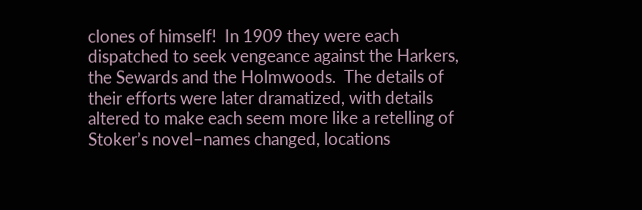clones of himself!  In 1909 they were each dispatched to seek vengeance against the Harkers, the Sewards and the Holmwoods.  The details of their efforts were later dramatized, with details altered to make each seem more like a retelling of Stoker’s novel–names changed, locations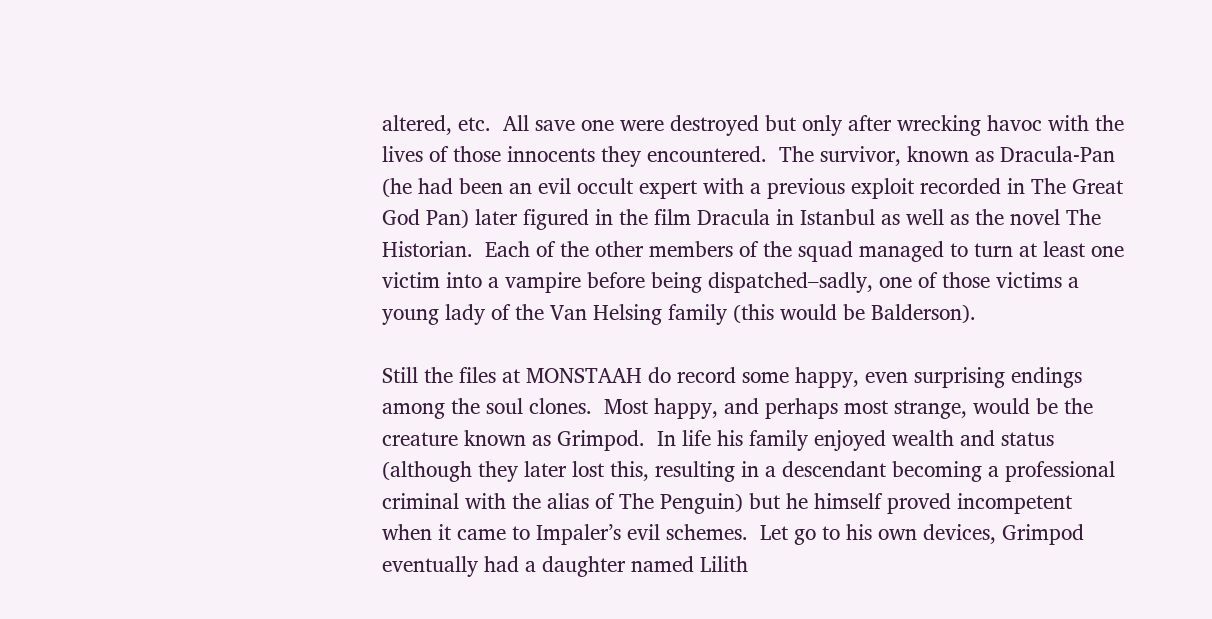altered, etc.  All save one were destroyed but only after wrecking havoc with the lives of those innocents they encountered.  The survivor, known as Dracula-Pan (he had been an evil occult expert with a previous exploit recorded in The Great God Pan) later figured in the film Dracula in Istanbul as well as the novel The Historian.  Each of the other members of the squad managed to turn at least one victim into a vampire before being dispatched–sadly, one of those victims a young lady of the Van Helsing family (this would be Balderson).

Still the files at MONSTAAH do record some happy, even surprising endings among the soul clones.  Most happy, and perhaps most strange, would be the creature known as Grimpod.  In life his family enjoyed wealth and status (although they later lost this, resulting in a descendant becoming a professional criminal with the alias of The Penguin) but he himself proved incompetent when it came to Impaler’s evil schemes.  Let go to his own devices, Grimpod eventually had a daughter named Lilith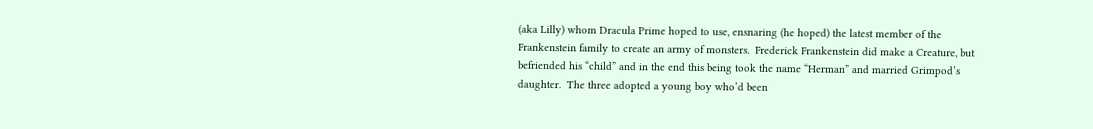(aka Lilly) whom Dracula Prime hoped to use, ensnaring (he hoped) the latest member of the Frankenstein family to create an army of monsters.  Frederick Frankenstein did make a Creature, but befriended his “child” and in the end this being took the name “Herman” and married Grimpod’s daughter.  The three adopted a young boy who’d been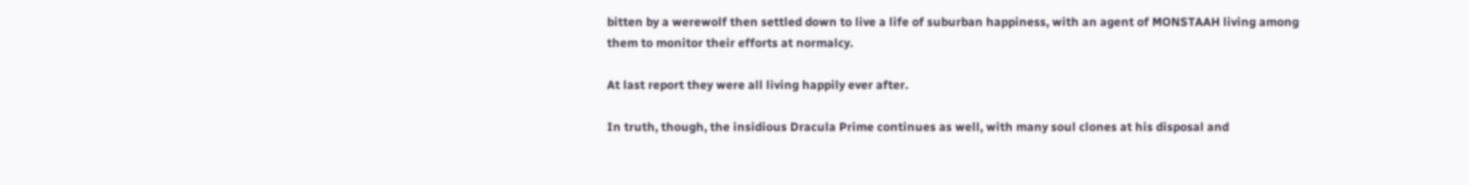bitten by a werewolf then settled down to live a life of suburban happiness, with an agent of MONSTAAH living among them to monitor their efforts at normalcy.

At last report they were all living happily ever after.

In truth, though, the insidious Dracula Prime continues as well, with many soul clones at his disposal and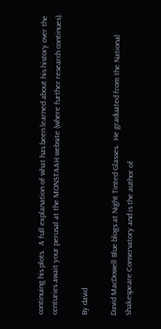continuing his plots.  A full explanation of what has been learned about his history over the centuries await your perusal at the MONSTAAH website (where further research continues).

By david

David MacDowell Blue blogs at Night Tinted Glasses.  He graduated from the National Shakespeare Conservatory and is the author of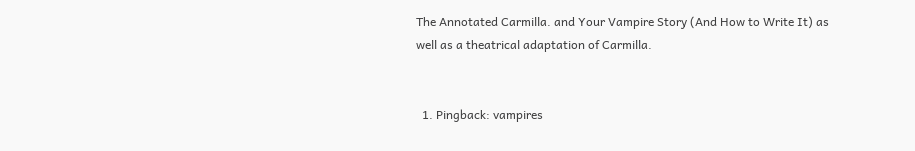The Annotated Carmilla. and Your Vampire Story (And How to Write It) as well as a theatrical adaptation of Carmilla.


  1. Pingback: vampires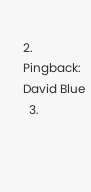2. Pingback: David Blue
  3.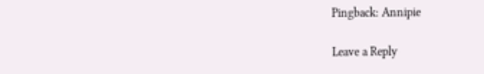Pingback: Annipie

Leave a Reply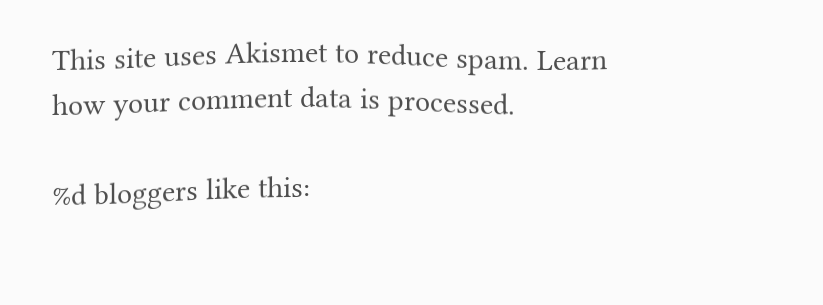This site uses Akismet to reduce spam. Learn how your comment data is processed.

%d bloggers like this: